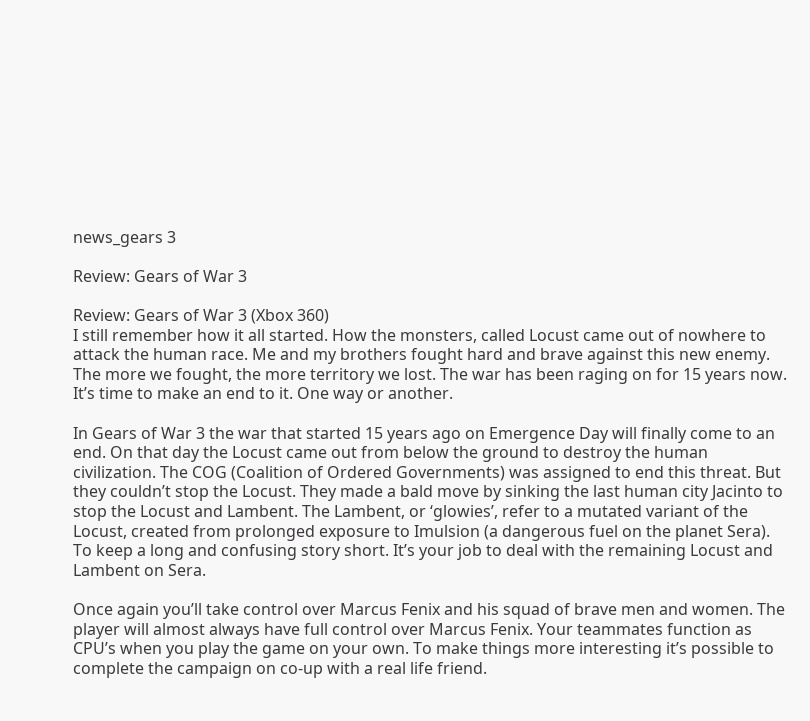news_gears 3

Review: Gears of War 3

Review: Gears of War 3 (Xbox 360)
I still remember how it all started. How the monsters, called Locust came out of nowhere to attack the human race. Me and my brothers fought hard and brave against this new enemy. The more we fought, the more territory we lost. The war has been raging on for 15 years now. It’s time to make an end to it. One way or another.

In Gears of War 3 the war that started 15 years ago on Emergence Day will finally come to an end. On that day the Locust came out from below the ground to destroy the human civilization. The COG (Coalition of Ordered Governments) was assigned to end this threat. But they couldn’t stop the Locust. They made a bald move by sinking the last human city Jacinto to stop the Locust and Lambent. The Lambent, or ‘glowies’, refer to a mutated variant of the Locust, created from prolonged exposure to Imulsion (a dangerous fuel on the planet Sera). To keep a long and confusing story short. It’s your job to deal with the remaining Locust and Lambent on Sera.

Once again you’ll take control over Marcus Fenix and his squad of brave men and women. The player will almost always have full control over Marcus Fenix. Your teammates function as CPU’s when you play the game on your own. To make things more interesting it’s possible to complete the campaign on co-up with a real life friend.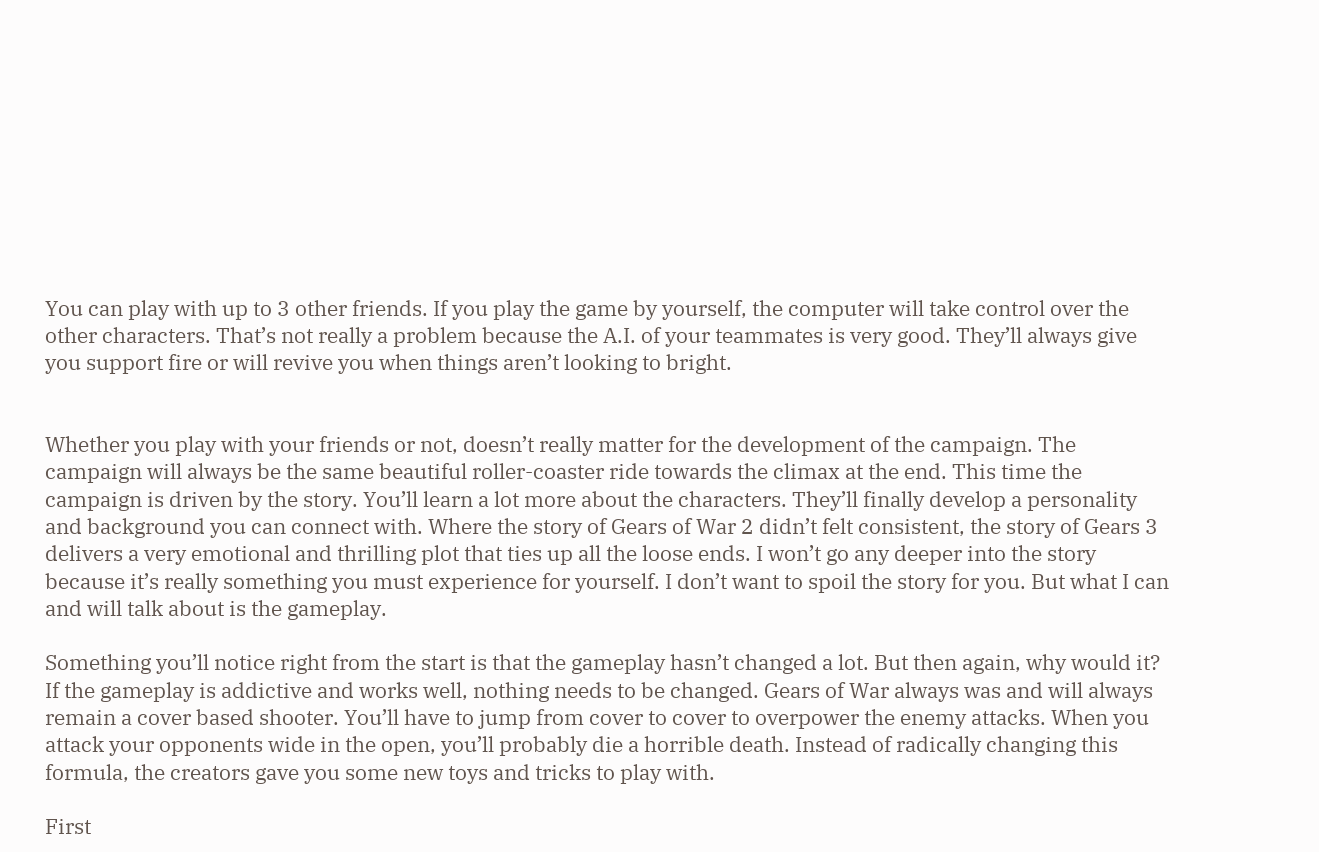You can play with up to 3 other friends. If you play the game by yourself, the computer will take control over the other characters. That’s not really a problem because the A.I. of your teammates is very good. They’ll always give you support fire or will revive you when things aren’t looking to bright.


Whether you play with your friends or not, doesn’t really matter for the development of the campaign. The campaign will always be the same beautiful roller-coaster ride towards the climax at the end. This time the campaign is driven by the story. You’ll learn a lot more about the characters. They’ll finally develop a personality and background you can connect with. Where the story of Gears of War 2 didn’t felt consistent, the story of Gears 3 delivers a very emotional and thrilling plot that ties up all the loose ends. I won’t go any deeper into the story because it’s really something you must experience for yourself. I don’t want to spoil the story for you. But what I can and will talk about is the gameplay.

Something you’ll notice right from the start is that the gameplay hasn’t changed a lot. But then again, why would it? If the gameplay is addictive and works well, nothing needs to be changed. Gears of War always was and will always remain a cover based shooter. You’ll have to jump from cover to cover to overpower the enemy attacks. When you attack your opponents wide in the open, you’ll probably die a horrible death. Instead of radically changing this formula, the creators gave you some new toys and tricks to play with.

First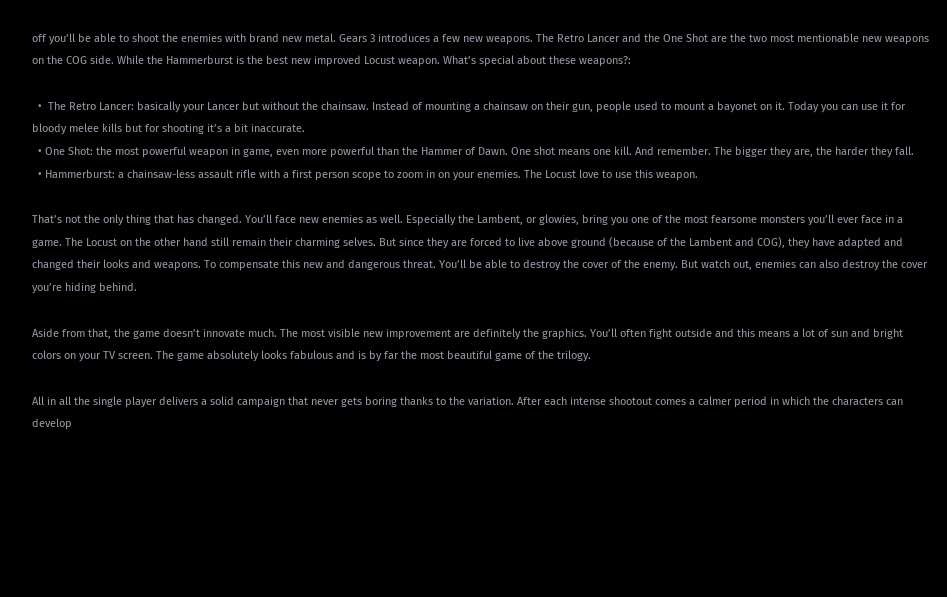off you’ll be able to shoot the enemies with brand new metal. Gears 3 introduces a few new weapons. The Retro Lancer and the One Shot are the two most mentionable new weapons on the COG side. While the Hammerburst is the best new improved Locust weapon. What’s special about these weapons?:

  •  The Retro Lancer: basically your Lancer but without the chainsaw. Instead of mounting a chainsaw on their gun, people used to mount a bayonet on it. Today you can use it for bloody melee kills but for shooting it’s a bit inaccurate.
  • One Shot: the most powerful weapon in game, even more powerful than the Hammer of Dawn. One shot means one kill. And remember. The bigger they are, the harder they fall.
  • Hammerburst: a chainsaw-less assault rifle with a first person scope to zoom in on your enemies. The Locust love to use this weapon.

That’s not the only thing that has changed. You’ll face new enemies as well. Especially the Lambent, or glowies, bring you one of the most fearsome monsters you’ll ever face in a game. The Locust on the other hand still remain their charming selves. But since they are forced to live above ground (because of the Lambent and COG), they have adapted and changed their looks and weapons. To compensate this new and dangerous threat. You’ll be able to destroy the cover of the enemy. But watch out, enemies can also destroy the cover you’re hiding behind.

Aside from that, the game doesn’t innovate much. The most visible new improvement are definitely the graphics. You’ll often fight outside and this means a lot of sun and bright colors on your TV screen. The game absolutely looks fabulous and is by far the most beautiful game of the trilogy.

All in all the single player delivers a solid campaign that never gets boring thanks to the variation. After each intense shootout comes a calmer period in which the characters can develop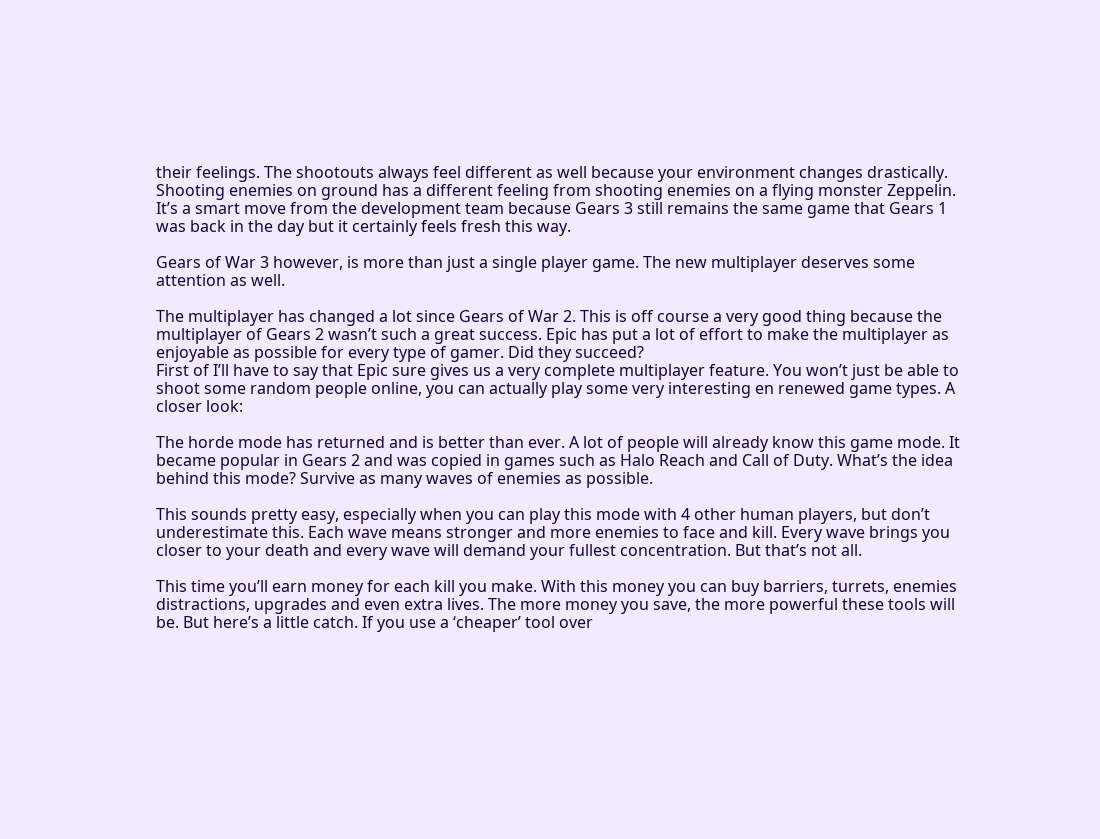their feelings. The shootouts always feel different as well because your environment changes drastically. Shooting enemies on ground has a different feeling from shooting enemies on a flying monster Zeppelin. It’s a smart move from the development team because Gears 3 still remains the same game that Gears 1 was back in the day but it certainly feels fresh this way.

Gears of War 3 however, is more than just a single player game. The new multiplayer deserves some attention as well.

The multiplayer has changed a lot since Gears of War 2. This is off course a very good thing because the multiplayer of Gears 2 wasn’t such a great success. Epic has put a lot of effort to make the multiplayer as enjoyable as possible for every type of gamer. Did they succeed?
First of I’ll have to say that Epic sure gives us a very complete multiplayer feature. You won’t just be able to shoot some random people online, you can actually play some very interesting en renewed game types. A closer look:

The horde mode has returned and is better than ever. A lot of people will already know this game mode. It became popular in Gears 2 and was copied in games such as Halo Reach and Call of Duty. What’s the idea behind this mode? Survive as many waves of enemies as possible.

This sounds pretty easy, especially when you can play this mode with 4 other human players, but don’t underestimate this. Each wave means stronger and more enemies to face and kill. Every wave brings you closer to your death and every wave will demand your fullest concentration. But that’s not all.

This time you’ll earn money for each kill you make. With this money you can buy barriers, turrets, enemies distractions, upgrades and even extra lives. The more money you save, the more powerful these tools will be. But here’s a little catch. If you use a ‘cheaper’ tool over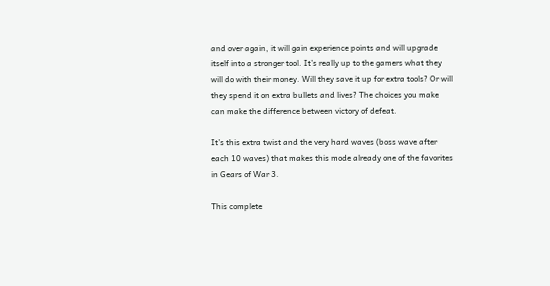and over again, it will gain experience points and will upgrade itself into a stronger tool. It’s really up to the gamers what they will do with their money. Will they save it up for extra tools? Or will they spend it on extra bullets and lives? The choices you make can make the difference between victory of defeat.

It’s this extra twist and the very hard waves (boss wave after each 10 waves) that makes this mode already one of the favorites in Gears of War 3.

This complete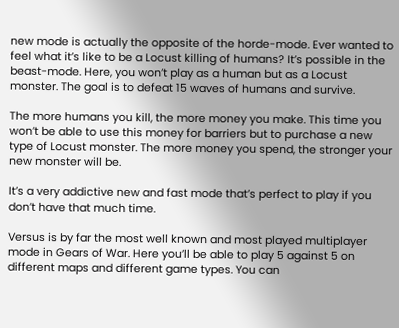new mode is actually the opposite of the horde-mode. Ever wanted to feel what it’s like to be a Locust killing of humans? It’s possible in the beast-mode. Here, you won’t play as a human but as a Locust monster. The goal is to defeat 15 waves of humans and survive.

The more humans you kill, the more money you make. This time you won’t be able to use this money for barriers but to purchase a new type of Locust monster. The more money you spend, the stronger your new monster will be.

It’s a very addictive new and fast mode that’s perfect to play if you don’t have that much time.

Versus is by far the most well known and most played multiplayer mode in Gears of War. Here you’ll be able to play 5 against 5 on different maps and different game types. You can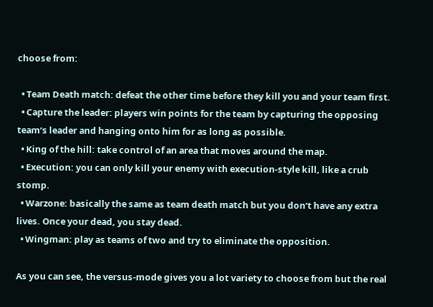choose from:

  • Team Death match: defeat the other time before they kill you and your team first.
  • Capture the leader: players win points for the team by capturing the opposing team’s leader and hanging onto him for as long as possible.
  • King of the hill: take control of an area that moves around the map.
  • Execution: you can only kill your enemy with execution-style kill, like a crub stomp.
  • Warzone: basically the same as team death match but you don’t have any extra lives. Once your dead, you stay dead.
  • Wingman: play as teams of two and try to eliminate the opposition.

As you can see, the versus-mode gives you a lot variety to choose from but the real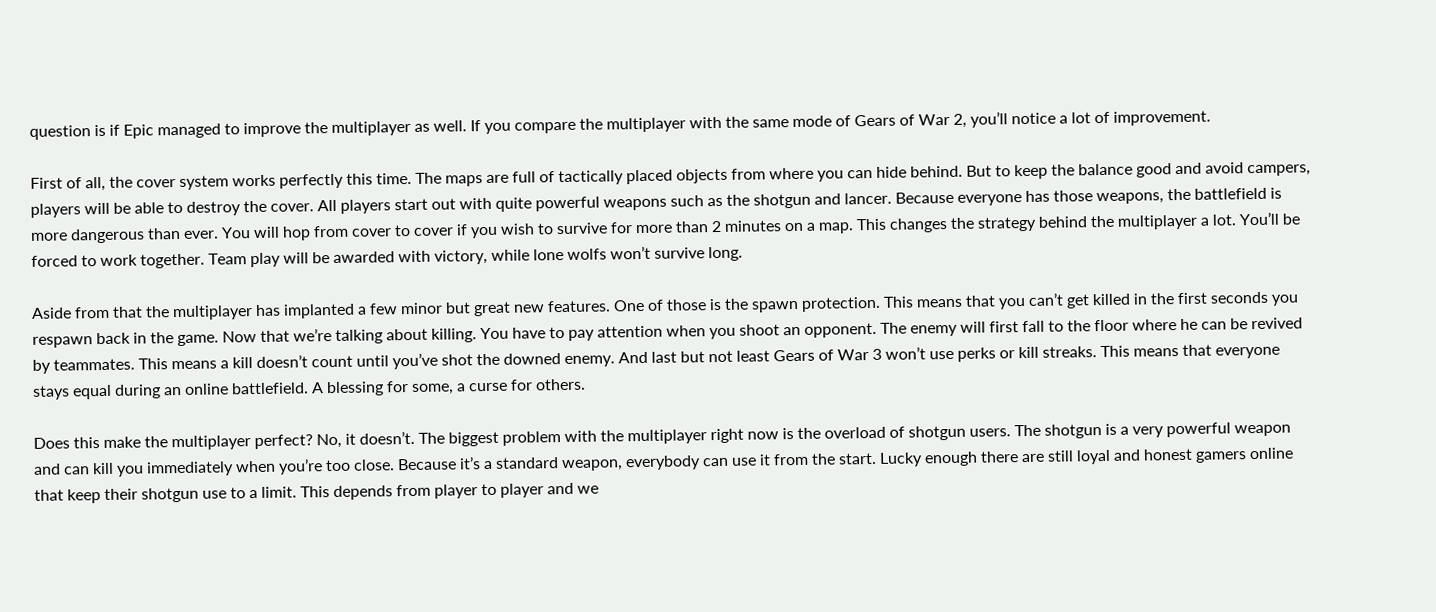question is if Epic managed to improve the multiplayer as well. If you compare the multiplayer with the same mode of Gears of War 2, you’ll notice a lot of improvement.

First of all, the cover system works perfectly this time. The maps are full of tactically placed objects from where you can hide behind. But to keep the balance good and avoid campers, players will be able to destroy the cover. All players start out with quite powerful weapons such as the shotgun and lancer. Because everyone has those weapons, the battlefield is more dangerous than ever. You will hop from cover to cover if you wish to survive for more than 2 minutes on a map. This changes the strategy behind the multiplayer a lot. You’ll be forced to work together. Team play will be awarded with victory, while lone wolfs won’t survive long.

Aside from that the multiplayer has implanted a few minor but great new features. One of those is the spawn protection. This means that you can’t get killed in the first seconds you respawn back in the game. Now that we’re talking about killing. You have to pay attention when you shoot an opponent. The enemy will first fall to the floor where he can be revived by teammates. This means a kill doesn’t count until you’ve shot the downed enemy. And last but not least Gears of War 3 won’t use perks or kill streaks. This means that everyone stays equal during an online battlefield. A blessing for some, a curse for others.

Does this make the multiplayer perfect? No, it doesn’t. The biggest problem with the multiplayer right now is the overload of shotgun users. The shotgun is a very powerful weapon and can kill you immediately when you’re too close. Because it’s a standard weapon, everybody can use it from the start. Lucky enough there are still loyal and honest gamers online that keep their shotgun use to a limit. This depends from player to player and we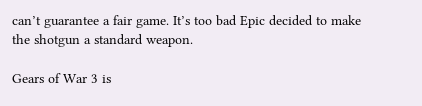can’t guarantee a fair game. It’s too bad Epic decided to make the shotgun a standard weapon.

Gears of War 3 is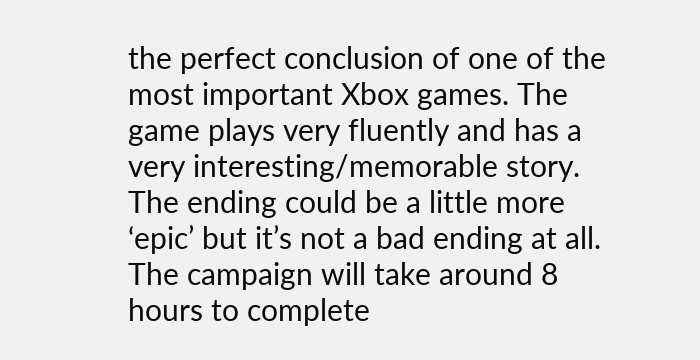the perfect conclusion of one of the most important Xbox games. The game plays very fluently and has a very interesting/memorable story. The ending could be a little more ‘epic’ but it’s not a bad ending at all. The campaign will take around 8 hours to complete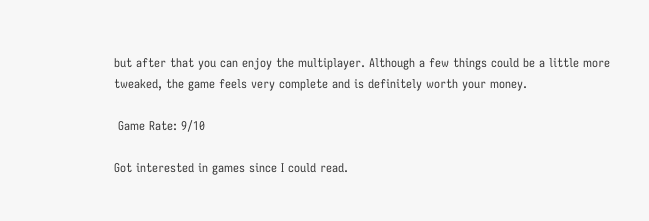but after that you can enjoy the multiplayer. Although a few things could be a little more tweaked, the game feels very complete and is definitely worth your money.

 Game Rate: 9/10

Got interested in games since I could read.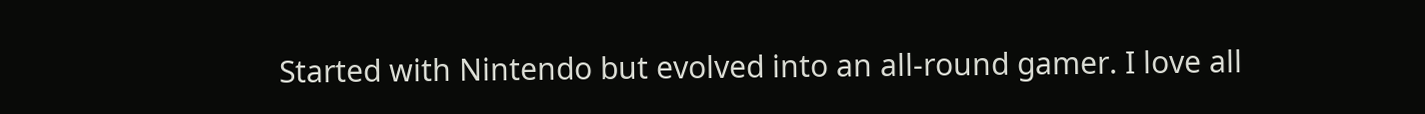Started with Nintendo but evolved into an all-round gamer. I love all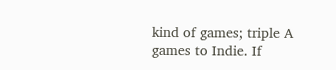kind of games; triple A games to Indie. If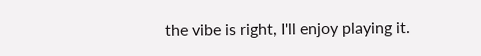the vibe is right, I'll enjoy playing it.